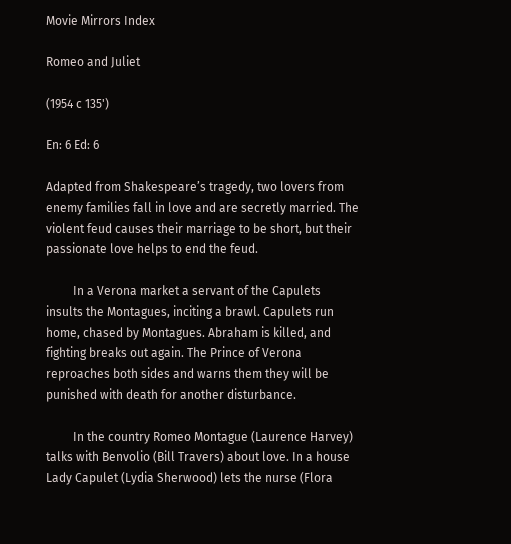Movie Mirrors Index

Romeo and Juliet

(1954 c 135')

En: 6 Ed: 6

Adapted from Shakespeare’s tragedy, two lovers from enemy families fall in love and are secretly married. The violent feud causes their marriage to be short, but their passionate love helps to end the feud.

         In a Verona market a servant of the Capulets insults the Montagues, inciting a brawl. Capulets run home, chased by Montagues. Abraham is killed, and fighting breaks out again. The Prince of Verona reproaches both sides and warns them they will be punished with death for another disturbance.

         In the country Romeo Montague (Laurence Harvey) talks with Benvolio (Bill Travers) about love. In a house Lady Capulet (Lydia Sherwood) lets the nurse (Flora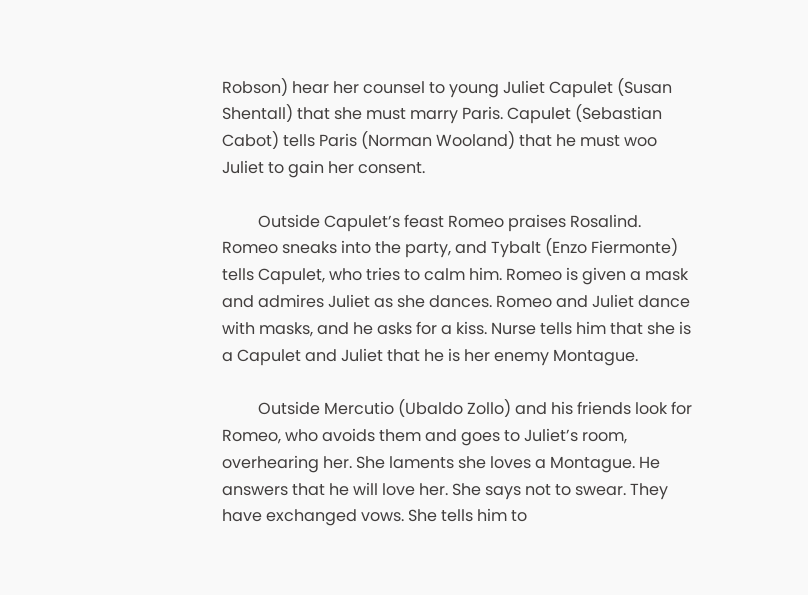Robson) hear her counsel to young Juliet Capulet (Susan Shentall) that she must marry Paris. Capulet (Sebastian Cabot) tells Paris (Norman Wooland) that he must woo Juliet to gain her consent.

         Outside Capulet’s feast Romeo praises Rosalind. Romeo sneaks into the party, and Tybalt (Enzo Fiermonte) tells Capulet, who tries to calm him. Romeo is given a mask and admires Juliet as she dances. Romeo and Juliet dance with masks, and he asks for a kiss. Nurse tells him that she is a Capulet and Juliet that he is her enemy Montague.

         Outside Mercutio (Ubaldo Zollo) and his friends look for Romeo, who avoids them and goes to Juliet’s room, overhearing her. She laments she loves a Montague. He answers that he will love her. She says not to swear. They have exchanged vows. She tells him to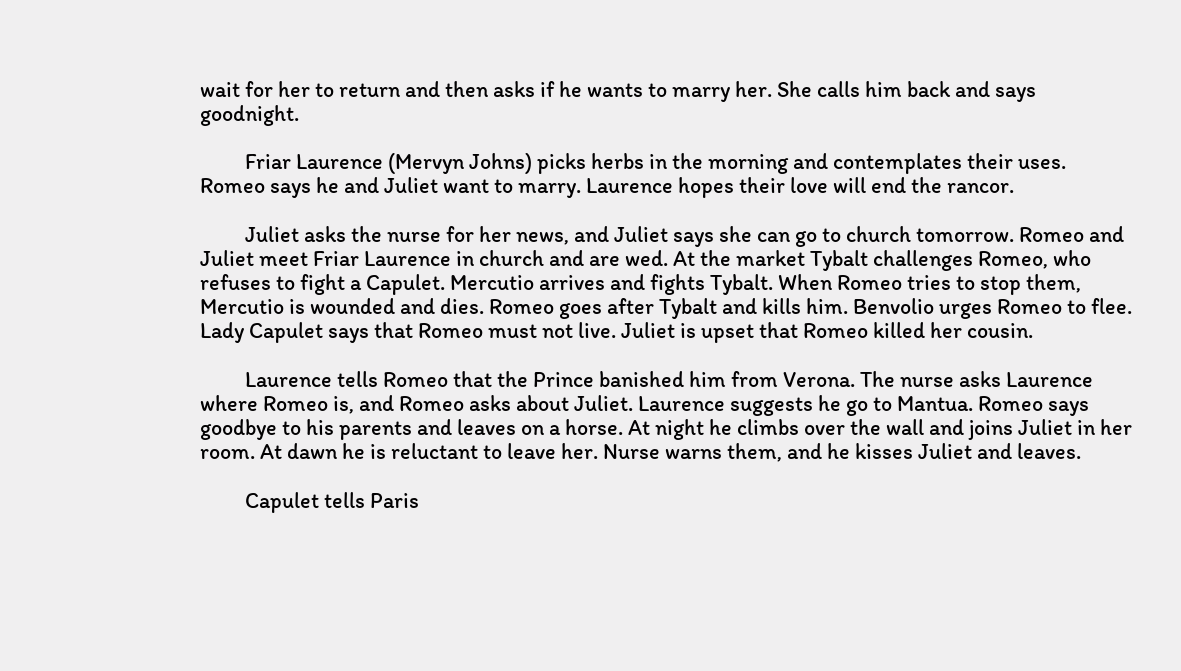wait for her to return and then asks if he wants to marry her. She calls him back and says goodnight.

         Friar Laurence (Mervyn Johns) picks herbs in the morning and contemplates their uses. Romeo says he and Juliet want to marry. Laurence hopes their love will end the rancor.

         Juliet asks the nurse for her news, and Juliet says she can go to church tomorrow. Romeo and Juliet meet Friar Laurence in church and are wed. At the market Tybalt challenges Romeo, who refuses to fight a Capulet. Mercutio arrives and fights Tybalt. When Romeo tries to stop them, Mercutio is wounded and dies. Romeo goes after Tybalt and kills him. Benvolio urges Romeo to flee. Lady Capulet says that Romeo must not live. Juliet is upset that Romeo killed her cousin.

         Laurence tells Romeo that the Prince banished him from Verona. The nurse asks Laurence where Romeo is, and Romeo asks about Juliet. Laurence suggests he go to Mantua. Romeo says goodbye to his parents and leaves on a horse. At night he climbs over the wall and joins Juliet in her room. At dawn he is reluctant to leave her. Nurse warns them, and he kisses Juliet and leaves.

         Capulet tells Paris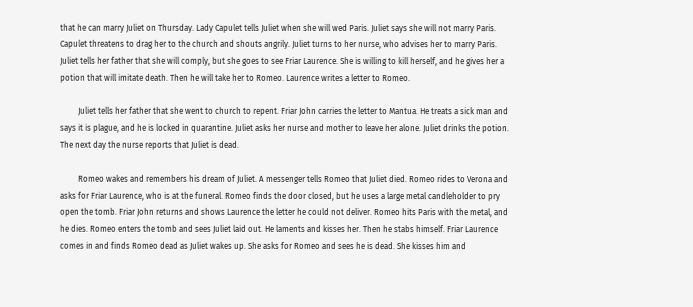that he can marry Juliet on Thursday. Lady Capulet tells Juliet when she will wed Paris. Juliet says she will not marry Paris. Capulet threatens to drag her to the church and shouts angrily. Juliet turns to her nurse, who advises her to marry Paris. Juliet tells her father that she will comply, but she goes to see Friar Laurence. She is willing to kill herself, and he gives her a potion that will imitate death. Then he will take her to Romeo. Laurence writes a letter to Romeo.

         Juliet tells her father that she went to church to repent. Friar John carries the letter to Mantua. He treats a sick man and says it is plague, and he is locked in quarantine. Juliet asks her nurse and mother to leave her alone. Juliet drinks the potion. The next day the nurse reports that Juliet is dead.

         Romeo wakes and remembers his dream of Juliet. A messenger tells Romeo that Juliet died. Romeo rides to Verona and asks for Friar Laurence, who is at the funeral. Romeo finds the door closed, but he uses a large metal candleholder to pry open the tomb. Friar John returns and shows Laurence the letter he could not deliver. Romeo hits Paris with the metal, and he dies. Romeo enters the tomb and sees Juliet laid out. He laments and kisses her. Then he stabs himself. Friar Laurence comes in and finds Romeo dead as Juliet wakes up. She asks for Romeo and sees he is dead. She kisses him and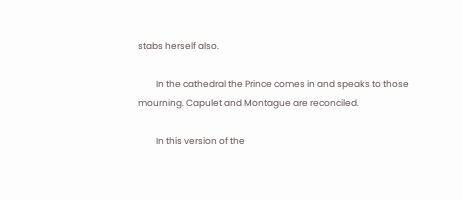stabs herself also.

         In the cathedral the Prince comes in and speaks to those mourning. Capulet and Montague are reconciled.

         In this version of the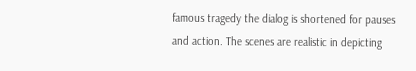famous tragedy the dialog is shortened for pauses and action. The scenes are realistic in depicting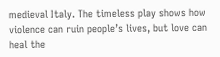medieval Italy. The timeless play shows how violence can ruin people’s lives, but love can heal the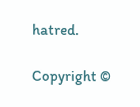hatred.

Copyright ©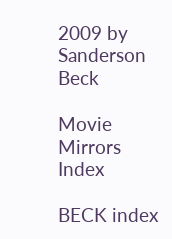2009 by Sanderson Beck

Movie Mirrors Index

BECK index